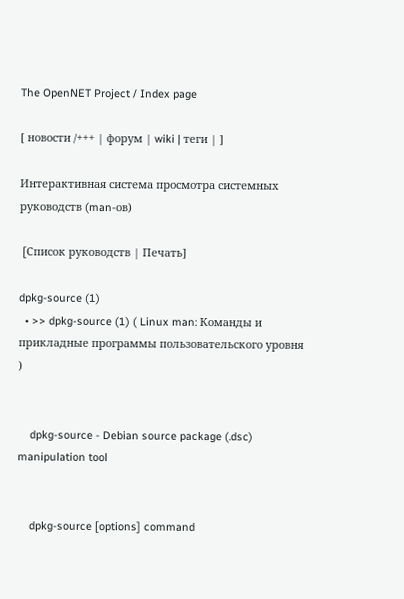The OpenNET Project / Index page

[ новости /+++ | форум | wiki | теги | ]

Интерактивная система просмотра системных руководств (man-ов)

 [Cписок руководств | Печать]

dpkg-source (1)
  • >> dpkg-source (1) ( Linux man: Команды и прикладные программы пользовательского уровня )


    dpkg-source - Debian source package (.dsc) manipulation tool


    dpkg-source [options] command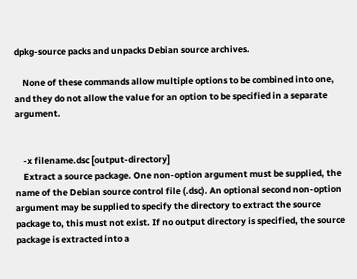dpkg-source packs and unpacks Debian source archives.

    None of these commands allow multiple options to be combined into one, and they do not allow the value for an option to be specified in a separate argument.


    -x filename.dsc [output-directory]
    Extract a source package. One non-option argument must be supplied, the name of the Debian source control file (.dsc). An optional second non-option argument may be supplied to specify the directory to extract the source package to, this must not exist. If no output directory is specified, the source package is extracted into a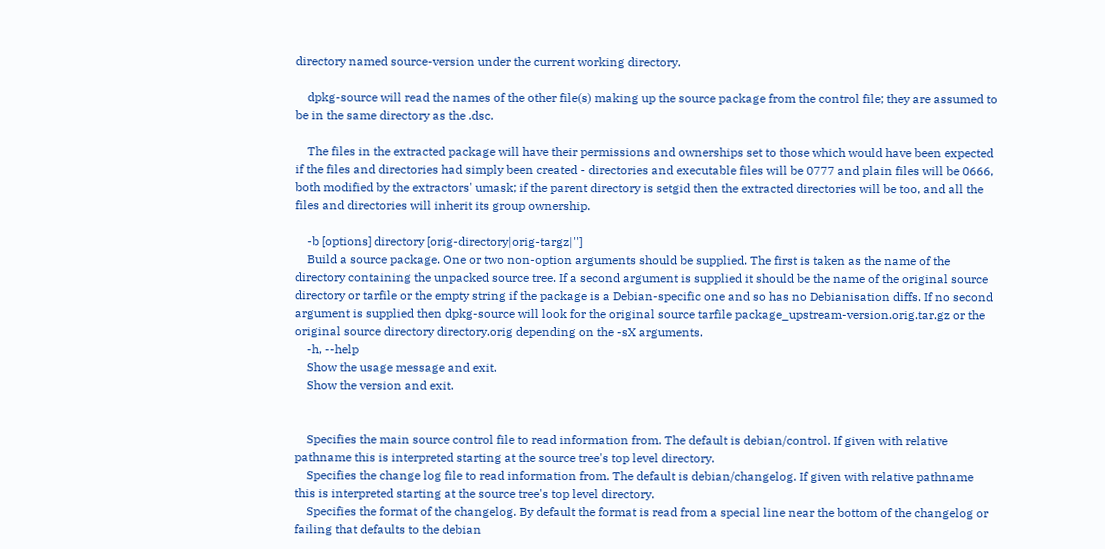directory named source-version under the current working directory.

    dpkg-source will read the names of the other file(s) making up the source package from the control file; they are assumed to be in the same directory as the .dsc.

    The files in the extracted package will have their permissions and ownerships set to those which would have been expected if the files and directories had simply been created - directories and executable files will be 0777 and plain files will be 0666, both modified by the extractors' umask; if the parent directory is setgid then the extracted directories will be too, and all the files and directories will inherit its group ownership.

    -b [options] directory [orig-directory|orig-targz|'']
    Build a source package. One or two non-option arguments should be supplied. The first is taken as the name of the directory containing the unpacked source tree. If a second argument is supplied it should be the name of the original source directory or tarfile or the empty string if the package is a Debian-specific one and so has no Debianisation diffs. If no second argument is supplied then dpkg-source will look for the original source tarfile package_upstream-version.orig.tar.gz or the original source directory directory.orig depending on the -sX arguments.
    -h, --help
    Show the usage message and exit.
    Show the version and exit.


    Specifies the main source control file to read information from. The default is debian/control. If given with relative pathname this is interpreted starting at the source tree's top level directory.
    Specifies the change log file to read information from. The default is debian/changelog. If given with relative pathname this is interpreted starting at the source tree's top level directory.
    Specifies the format of the changelog. By default the format is read from a special line near the bottom of the changelog or failing that defaults to the debian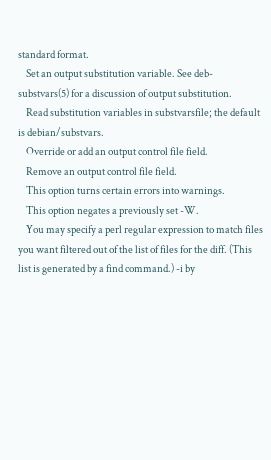standard format.
    Set an output substitution variable. See deb-substvars(5) for a discussion of output substitution.
    Read substitution variables in substvarsfile; the default is debian/substvars.
    Override or add an output control file field.
    Remove an output control file field.
    This option turns certain errors into warnings.
    This option negates a previously set -W.
    You may specify a perl regular expression to match files you want filtered out of the list of files for the diff. (This list is generated by a find command.) -i by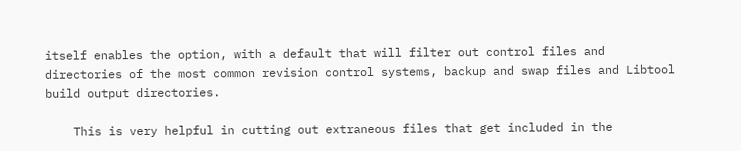itself enables the option, with a default that will filter out control files and directories of the most common revision control systems, backup and swap files and Libtool build output directories.

    This is very helpful in cutting out extraneous files that get included in the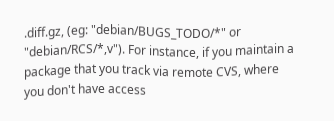.diff.gz, (eg: "debian/BUGS_TODO/*" or "debian/RCS/*,v"). For instance, if you maintain a package that you track via remote CVS, where you don't have access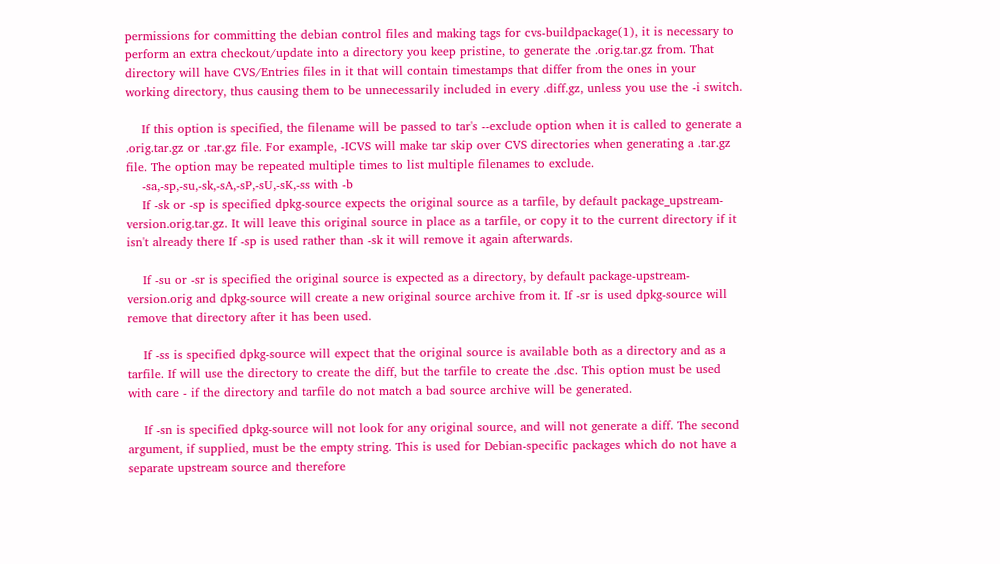permissions for committing the debian control files and making tags for cvs-buildpackage(1), it is necessary to perform an extra checkout/update into a directory you keep pristine, to generate the .orig.tar.gz from. That directory will have CVS/Entries files in it that will contain timestamps that differ from the ones in your working directory, thus causing them to be unnecessarily included in every .diff.gz, unless you use the -i switch.

    If this option is specified, the filename will be passed to tar's --exclude option when it is called to generate a .orig.tar.gz or .tar.gz file. For example, -ICVS will make tar skip over CVS directories when generating a .tar.gz file. The option may be repeated multiple times to list multiple filenames to exclude.
    -sa,-sp,-su,-sk,-sA,-sP,-sU,-sK,-ss with -b
    If -sk or -sp is specified dpkg-source expects the original source as a tarfile, by default package_upstream-version.orig.tar.gz. It will leave this original source in place as a tarfile, or copy it to the current directory if it isn't already there If -sp is used rather than -sk it will remove it again afterwards.

    If -su or -sr is specified the original source is expected as a directory, by default package-upstream-version.orig and dpkg-source will create a new original source archive from it. If -sr is used dpkg-source will remove that directory after it has been used.

    If -ss is specified dpkg-source will expect that the original source is available both as a directory and as a tarfile. If will use the directory to create the diff, but the tarfile to create the .dsc. This option must be used with care - if the directory and tarfile do not match a bad source archive will be generated.

    If -sn is specified dpkg-source will not look for any original source, and will not generate a diff. The second argument, if supplied, must be the empty string. This is used for Debian-specific packages which do not have a separate upstream source and therefore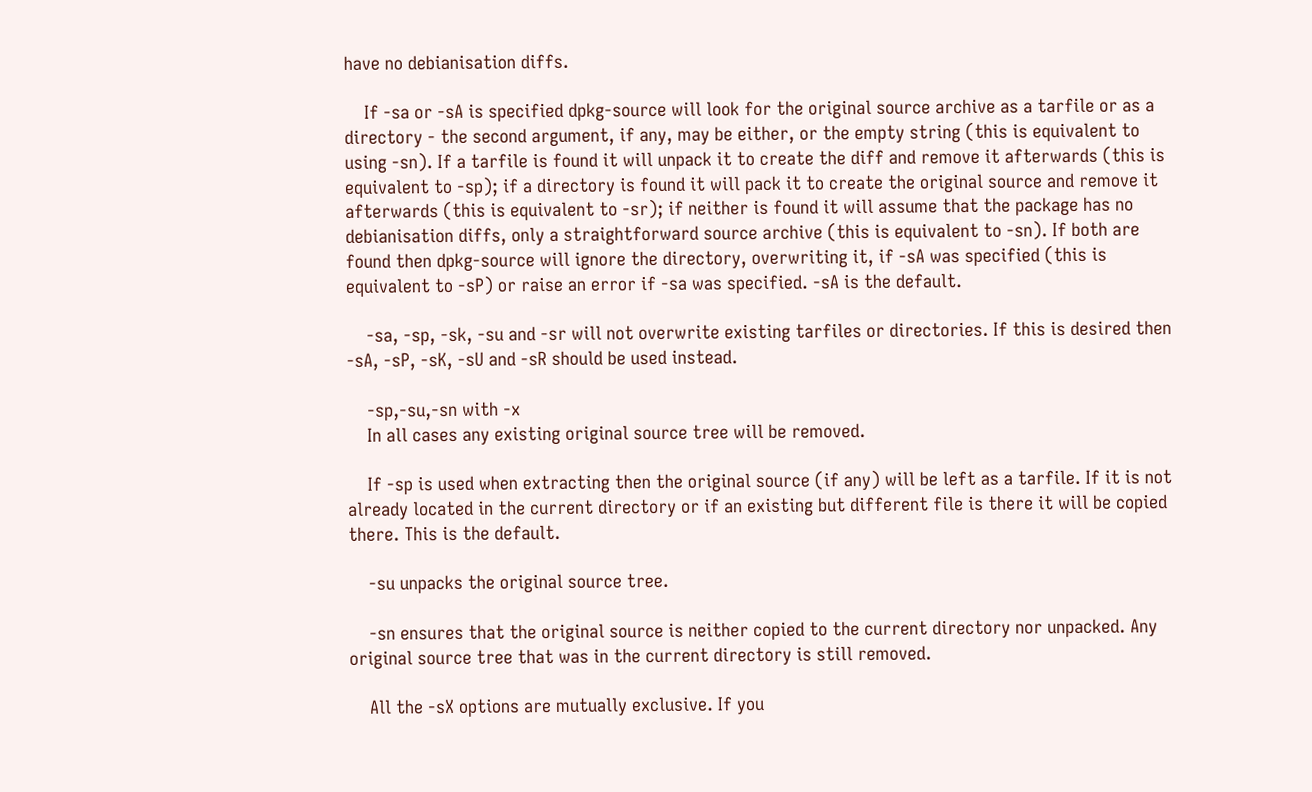have no debianisation diffs.

    If -sa or -sA is specified dpkg-source will look for the original source archive as a tarfile or as a directory - the second argument, if any, may be either, or the empty string (this is equivalent to using -sn). If a tarfile is found it will unpack it to create the diff and remove it afterwards (this is equivalent to -sp); if a directory is found it will pack it to create the original source and remove it afterwards (this is equivalent to -sr); if neither is found it will assume that the package has no debianisation diffs, only a straightforward source archive (this is equivalent to -sn). If both are found then dpkg-source will ignore the directory, overwriting it, if -sA was specified (this is equivalent to -sP) or raise an error if -sa was specified. -sA is the default.

    -sa, -sp, -sk, -su and -sr will not overwrite existing tarfiles or directories. If this is desired then -sA, -sP, -sK, -sU and -sR should be used instead.

    -sp,-su,-sn with -x
    In all cases any existing original source tree will be removed.

    If -sp is used when extracting then the original source (if any) will be left as a tarfile. If it is not already located in the current directory or if an existing but different file is there it will be copied there. This is the default.

    -su unpacks the original source tree.

    -sn ensures that the original source is neither copied to the current directory nor unpacked. Any original source tree that was in the current directory is still removed.

    All the -sX options are mutually exclusive. If you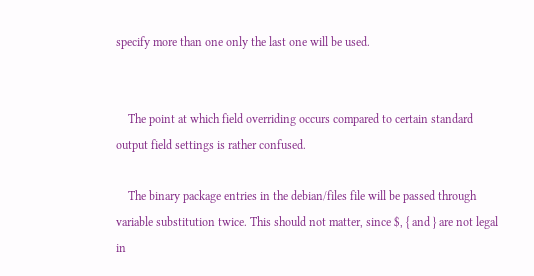specify more than one only the last one will be used.


    The point at which field overriding occurs compared to certain standard output field settings is rather confused.

    The binary package entries in the debian/files file will be passed through variable substitution twice. This should not matter, since $, { and } are not legal in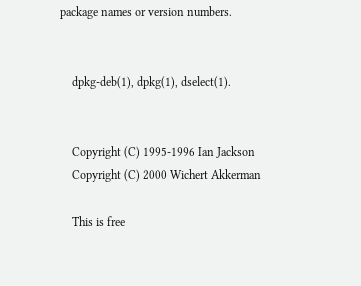package names or version numbers.


    dpkg-deb(1), dpkg(1), dselect(1).


    Copyright (C) 1995-1996 Ian Jackson
    Copyright (C) 2000 Wichert Akkerman

    This is free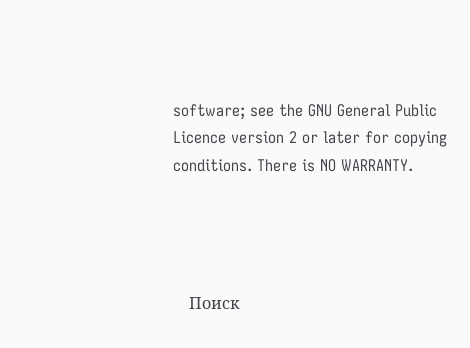software; see the GNU General Public Licence version 2 or later for copying conditions. There is NO WARRANTY.




    Поиск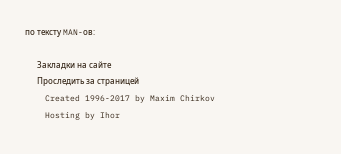по тексту MAN-ов:

      Закладки на сайте
      Проследить за страницей
    Created 1996-2017 by Maxim Chirkov
    Hosting by Ihor